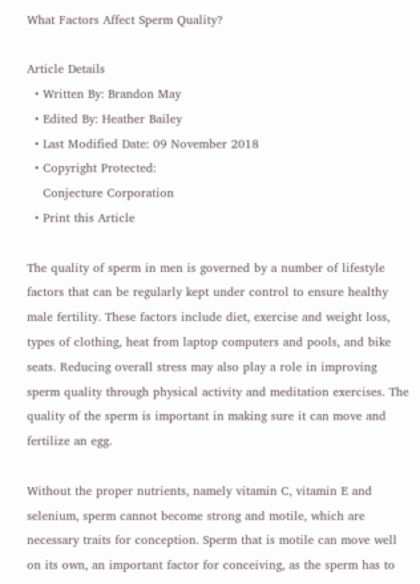What Factors Affect Sperm Quality?

Article Details
  • Written By: Brandon May
  • Edited By: Heather Bailey
  • Last Modified Date: 09 November 2018
  • Copyright Protected:
    Conjecture Corporation
  • Print this Article

The quality of sperm in men is governed by a number of lifestyle factors that can be regularly kept under control to ensure healthy male fertility. These factors include diet, exercise and weight loss, types of clothing, heat from laptop computers and pools, and bike seats. Reducing overall stress may also play a role in improving sperm quality through physical activity and meditation exercises. The quality of the sperm is important in making sure it can move and fertilize an egg.

Without the proper nutrients, namely vitamin C, vitamin E and selenium, sperm cannot become strong and motile, which are necessary traits for conception. Sperm that is motile can move well on its own, an important factor for conceiving, as the sperm has to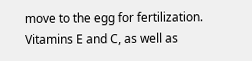move to the egg for fertilization. Vitamins E and C, as well as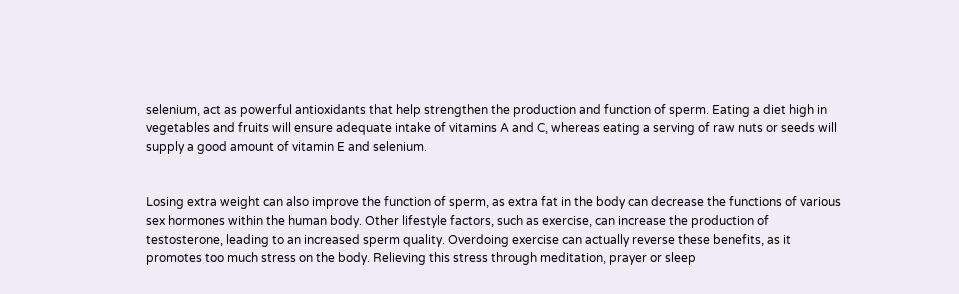selenium, act as powerful antioxidants that help strengthen the production and function of sperm. Eating a diet high in vegetables and fruits will ensure adequate intake of vitamins A and C, whereas eating a serving of raw nuts or seeds will supply a good amount of vitamin E and selenium.


Losing extra weight can also improve the function of sperm, as extra fat in the body can decrease the functions of various sex hormones within the human body. Other lifestyle factors, such as exercise, can increase the production of testosterone, leading to an increased sperm quality. Overdoing exercise can actually reverse these benefits, as it promotes too much stress on the body. Relieving this stress through meditation, prayer or sleep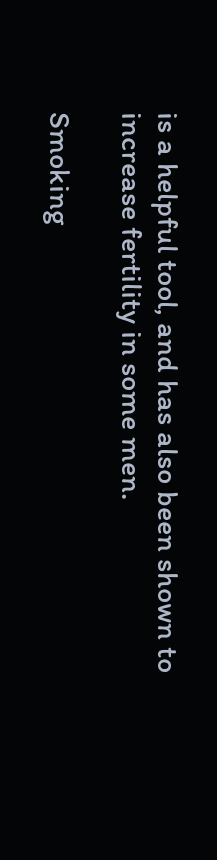is a helpful tool, and has also been shown to increase fertility in some men.

Smoking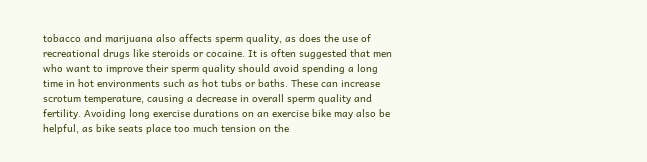tobacco and marijuana also affects sperm quality, as does the use of recreational drugs like steroids or cocaine. It is often suggested that men who want to improve their sperm quality should avoid spending a long time in hot environments such as hot tubs or baths. These can increase scrotum temperature, causing a decrease in overall sperm quality and fertility. Avoiding long exercise durations on an exercise bike may also be helpful, as bike seats place too much tension on the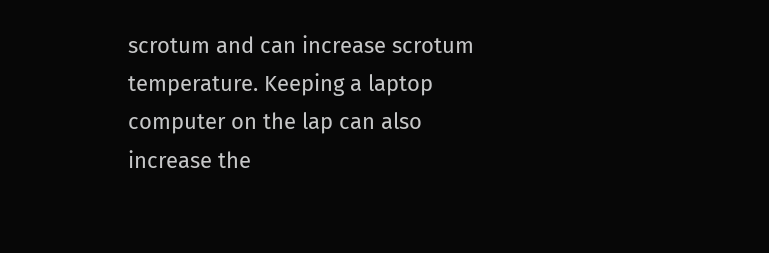scrotum and can increase scrotum temperature. Keeping a laptop computer on the lap can also increase the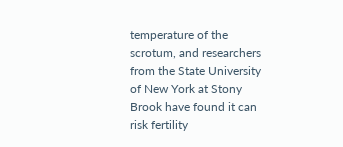temperature of the scrotum, and researchers from the State University of New York at Stony Brook have found it can risk fertility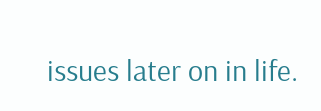issues later on in life.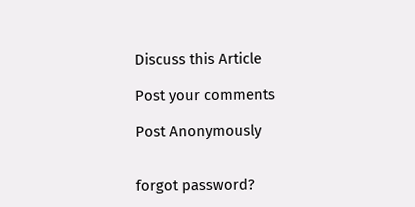Discuss this Article

Post your comments

Post Anonymously


forgot password?